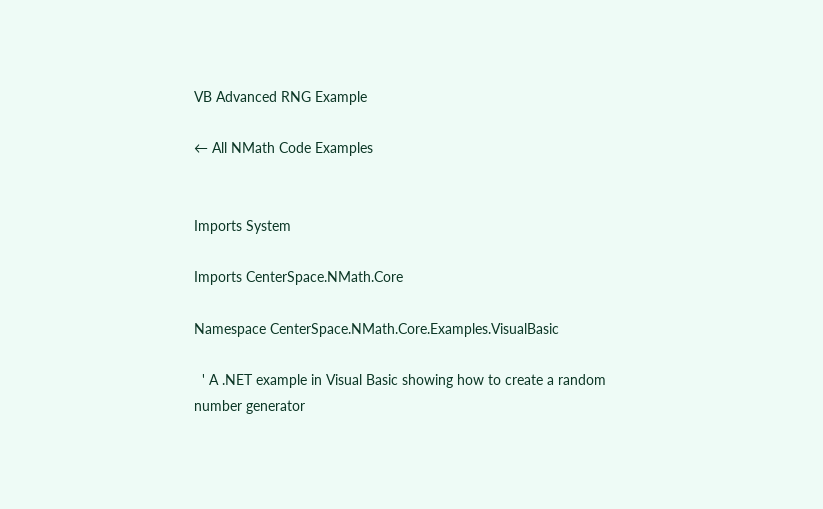VB Advanced RNG Example

← All NMath Code Examples


Imports System

Imports CenterSpace.NMath.Core

Namespace CenterSpace.NMath.Core.Examples.VisualBasic

  ' A .NET example in Visual Basic showing how to create a random number generator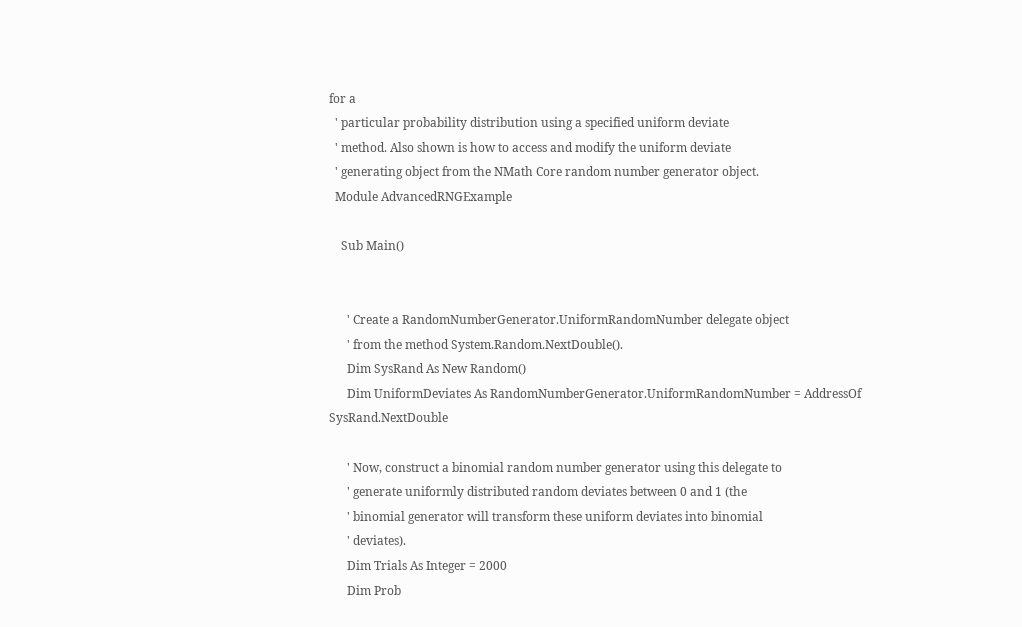for a
  ' particular probability distribution using a specified uniform deviate
  ' method. Also shown is how to access and modify the uniform deviate
  ' generating object from the NMath Core random number generator object.
  Module AdvancedRNGExample

    Sub Main()


      ' Create a RandomNumberGenerator.UniformRandomNumber delegate object
      ' from the method System.Random.NextDouble().
      Dim SysRand As New Random()
      Dim UniformDeviates As RandomNumberGenerator.UniformRandomNumber = AddressOf SysRand.NextDouble

      ' Now, construct a binomial random number generator using this delegate to
      ' generate uniformly distributed random deviates between 0 and 1 (the
      ' binomial generator will transform these uniform deviates into binomial
      ' deviates).
      Dim Trials As Integer = 2000
      Dim Prob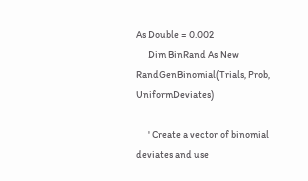As Double = 0.002
      Dim BinRand As New RandGenBinomial(Trials, Prob, UniformDeviates)

      ' Create a vector of binomial deviates and use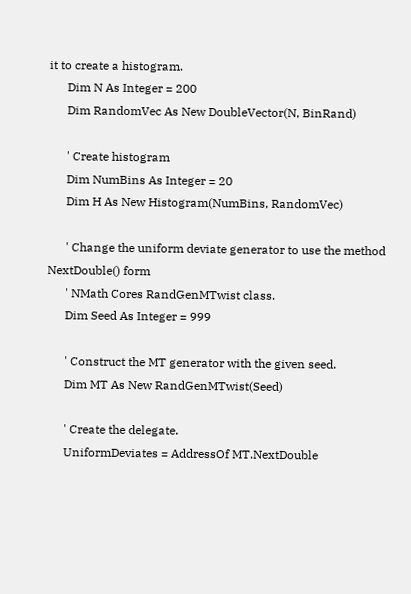it to create a histogram.
      Dim N As Integer = 200
      Dim RandomVec As New DoubleVector(N, BinRand)

      ' Create histogram
      Dim NumBins As Integer = 20
      Dim H As New Histogram(NumBins, RandomVec)

      ' Change the uniform deviate generator to use the method NextDouble() form
      ' NMath Cores RandGenMTwist class.
      Dim Seed As Integer = 999

      ' Construct the MT generator with the given seed.
      Dim MT As New RandGenMTwist(Seed)

      ' Create the delegate.
      UniformDeviates = AddressOf MT.NextDouble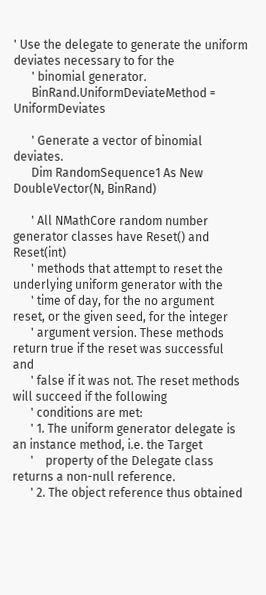' Use the delegate to generate the uniform deviates necessary to for the
      ' binomial generator.
      BinRand.UniformDeviateMethod = UniformDeviates

      ' Generate a vector of binomial deviates.
      Dim RandomSequence1 As New DoubleVector(N, BinRand)

      ' All NMathCore random number generator classes have Reset() and Reset(int)
      ' methods that attempt to reset the underlying uniform generator with the
      ' time of day, for the no argument reset, or the given seed, for the integer
      ' argument version. These methods return true if the reset was successful and
      ' false if it was not. The reset methods will succeed if the following
      ' conditions are met:
      ' 1. The uniform generator delegate is an instance method, i.e. the Target
      '    property of the Delegate class returns a non-null reference.
      ' 2. The object reference thus obtained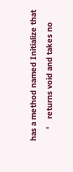has a method named Initialize that
      '    returns void and takes no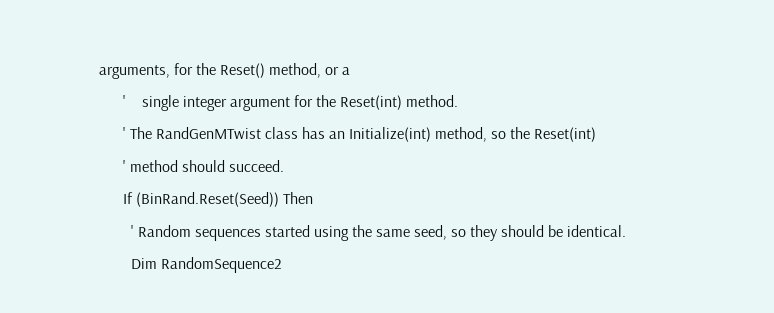arguments, for the Reset() method, or a
      '    single integer argument for the Reset(int) method.
      ' The RandGenMTwist class has an Initialize(int) method, so the Reset(int)
      ' method should succeed.
      If (BinRand.Reset(Seed)) Then
        ' Random sequences started using the same seed, so they should be identical.
        Dim RandomSequence2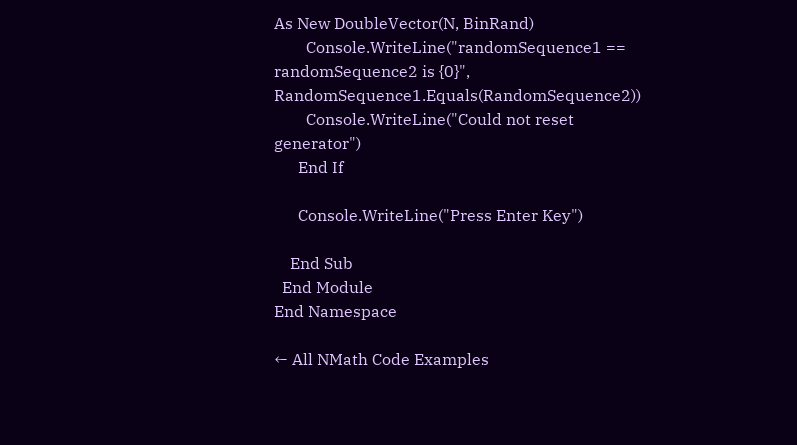As New DoubleVector(N, BinRand)
        Console.WriteLine("randomSequence1 == randomSequence2 is {0}", RandomSequence1.Equals(RandomSequence2))
        Console.WriteLine("Could not reset generator")
      End If

      Console.WriteLine("Press Enter Key")

    End Sub
  End Module
End Namespace

← All NMath Code Examples